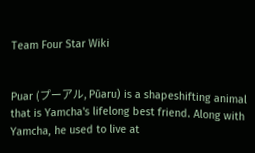Team Four Star Wiki


Puar (プーアル, Pūaru) is a shapeshifting animal that is Yamcha's lifelong best friend. Along with Yamcha, he used to live at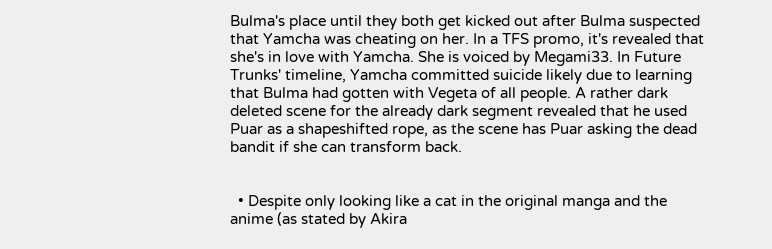Bulma's place until they both get kicked out after Bulma suspected that Yamcha was cheating on her. In a TFS promo, it's revealed that she's in love with Yamcha. She is voiced by Megami33. In Future Trunks' timeline, Yamcha committed suicide likely due to learning that Bulma had gotten with Vegeta of all people. A rather dark deleted scene for the already dark segment revealed that he used Puar as a shapeshifted rope, as the scene has Puar asking the dead bandit if she can transform back.


  • Despite only looking like a cat in the original manga and the anime (as stated by Akira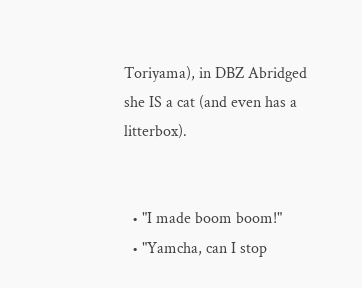Toriyama), in DBZ Abridged she IS a cat (and even has a litterbox).


  • "I made boom boom!"
  • "Yamcha, can I stop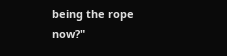being the rope now?"